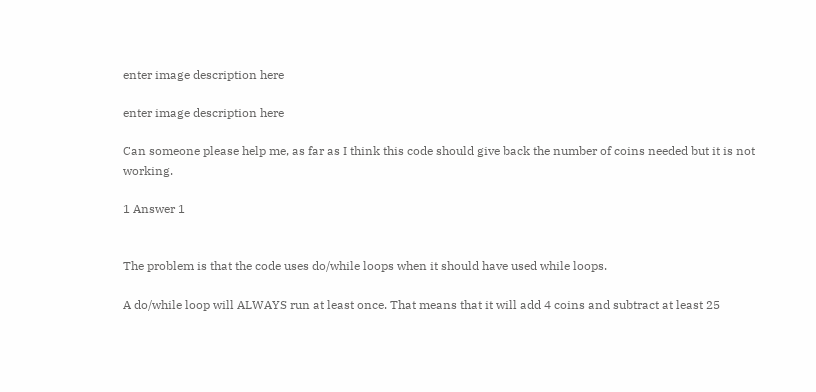enter image description here

enter image description here

Can someone please help me, as far as I think this code should give back the number of coins needed but it is not working.

1 Answer 1


The problem is that the code uses do/while loops when it should have used while loops.

A do/while loop will ALWAYS run at least once. That means that it will add 4 coins and subtract at least 25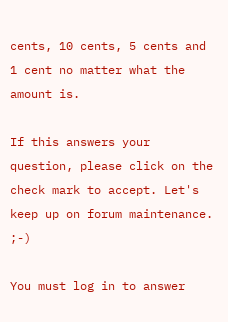cents, 10 cents, 5 cents and 1 cent no matter what the amount is.

If this answers your question, please click on the check mark to accept. Let's keep up on forum maintenance. ;-)

You must log in to answer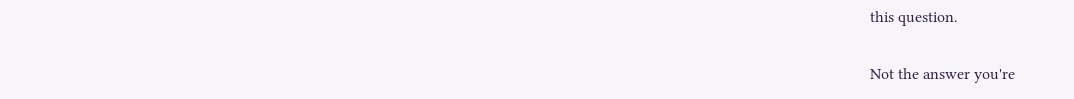this question.

Not the answer you're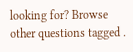looking for? Browse other questions tagged .